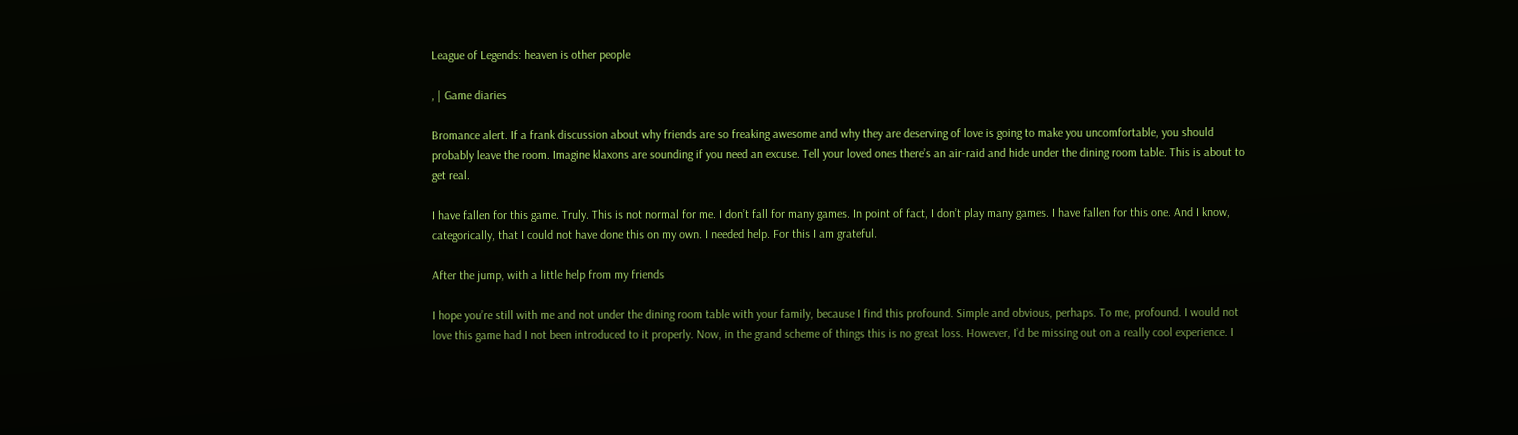League of Legends: heaven is other people

, | Game diaries

Bromance alert. If a frank discussion about why friends are so freaking awesome and why they are deserving of love is going to make you uncomfortable, you should probably leave the room. Imagine klaxons are sounding if you need an excuse. Tell your loved ones there’s an air-raid and hide under the dining room table. This is about to get real.

I have fallen for this game. Truly. This is not normal for me. I don’t fall for many games. In point of fact, I don’t play many games. I have fallen for this one. And I know, categorically, that I could not have done this on my own. I needed help. For this I am grateful.

After the jump, with a little help from my friends

I hope you’re still with me and not under the dining room table with your family, because I find this profound. Simple and obvious, perhaps. To me, profound. I would not love this game had I not been introduced to it properly. Now, in the grand scheme of things this is no great loss. However, I’d be missing out on a really cool experience. I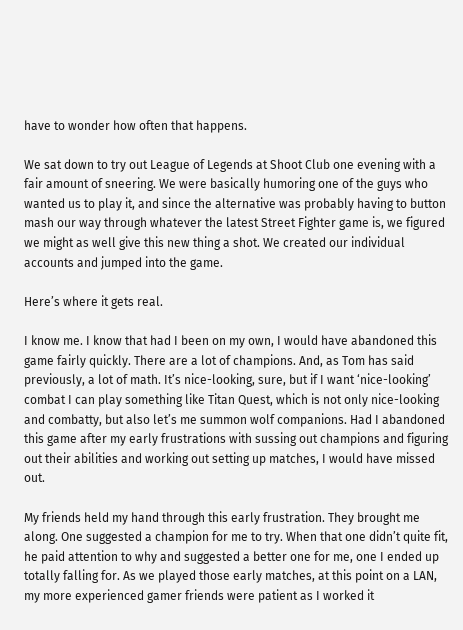have to wonder how often that happens.

We sat down to try out League of Legends at Shoot Club one evening with a fair amount of sneering. We were basically humoring one of the guys who wanted us to play it, and since the alternative was probably having to button mash our way through whatever the latest Street Fighter game is, we figured we might as well give this new thing a shot. We created our individual accounts and jumped into the game.

Here’s where it gets real.

I know me. I know that had I been on my own, I would have abandoned this game fairly quickly. There are a lot of champions. And, as Tom has said previously, a lot of math. It’s nice-looking, sure, but if I want ‘nice-looking’ combat I can play something like Titan Quest, which is not only nice-looking and combatty, but also let’s me summon wolf companions. Had I abandoned this game after my early frustrations with sussing out champions and figuring out their abilities and working out setting up matches, I would have missed out.

My friends held my hand through this early frustration. They brought me along. One suggested a champion for me to try. When that one didn’t quite fit, he paid attention to why and suggested a better one for me, one I ended up totally falling for. As we played those early matches, at this point on a LAN, my more experienced gamer friends were patient as I worked it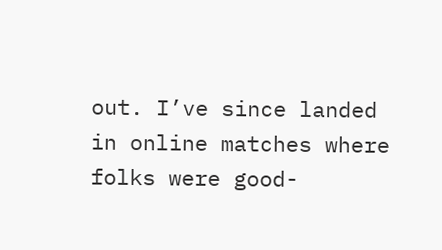out. I’ve since landed in online matches where folks were good-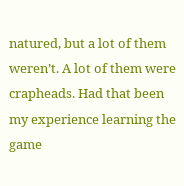natured, but a lot of them weren’t. A lot of them were crapheads. Had that been my experience learning the game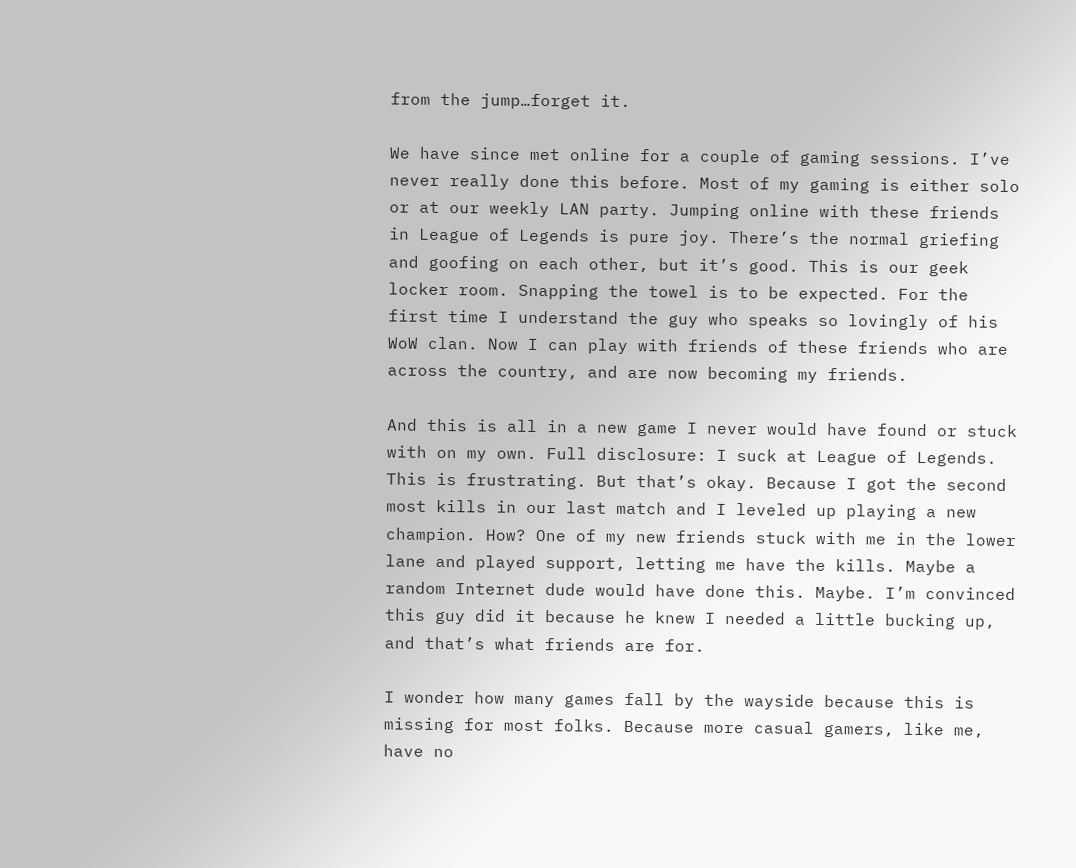from the jump…forget it.

We have since met online for a couple of gaming sessions. I’ve never really done this before. Most of my gaming is either solo or at our weekly LAN party. Jumping online with these friends in League of Legends is pure joy. There’s the normal griefing and goofing on each other, but it’s good. This is our geek locker room. Snapping the towel is to be expected. For the first time I understand the guy who speaks so lovingly of his WoW clan. Now I can play with friends of these friends who are across the country, and are now becoming my friends.

And this is all in a new game I never would have found or stuck with on my own. Full disclosure: I suck at League of Legends. This is frustrating. But that’s okay. Because I got the second most kills in our last match and I leveled up playing a new champion. How? One of my new friends stuck with me in the lower lane and played support, letting me have the kills. Maybe a random Internet dude would have done this. Maybe. I’m convinced this guy did it because he knew I needed a little bucking up, and that’s what friends are for.

I wonder how many games fall by the wayside because this is missing for most folks. Because more casual gamers, like me, have no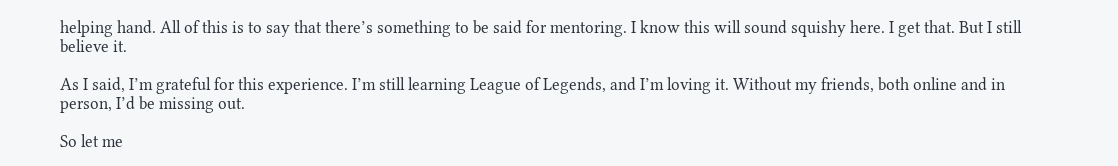helping hand. All of this is to say that there’s something to be said for mentoring. I know this will sound squishy here. I get that. But I still believe it.

As I said, I’m grateful for this experience. I’m still learning League of Legends, and I’m loving it. Without my friends, both online and in person, I’d be missing out.

So let me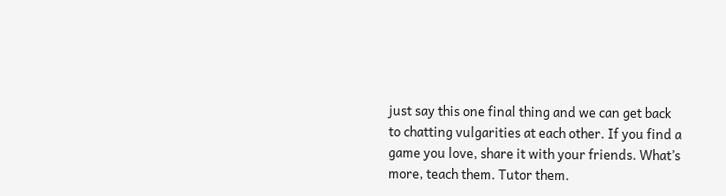just say this one final thing and we can get back to chatting vulgarities at each other. If you find a game you love, share it with your friends. What’s more, teach them. Tutor them.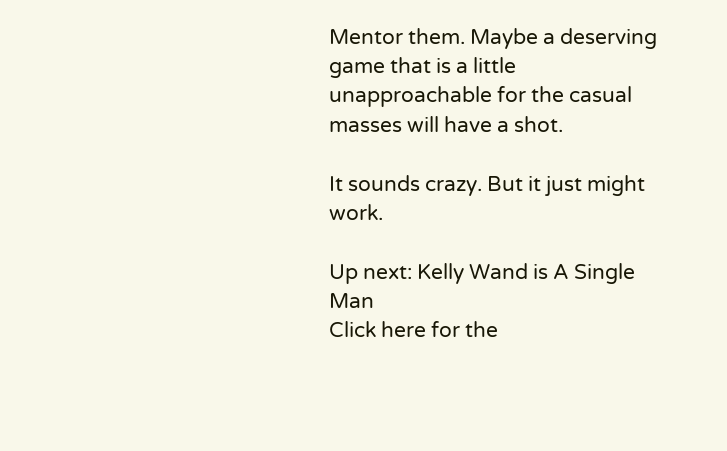Mentor them. Maybe a deserving game that is a little unapproachable for the casual masses will have a shot.

It sounds crazy. But it just might work.

Up next: Kelly Wand is A Single Man
Click here for the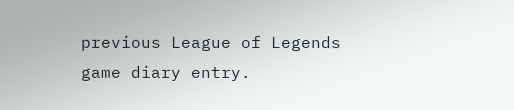previous League of Legends game diary entry.